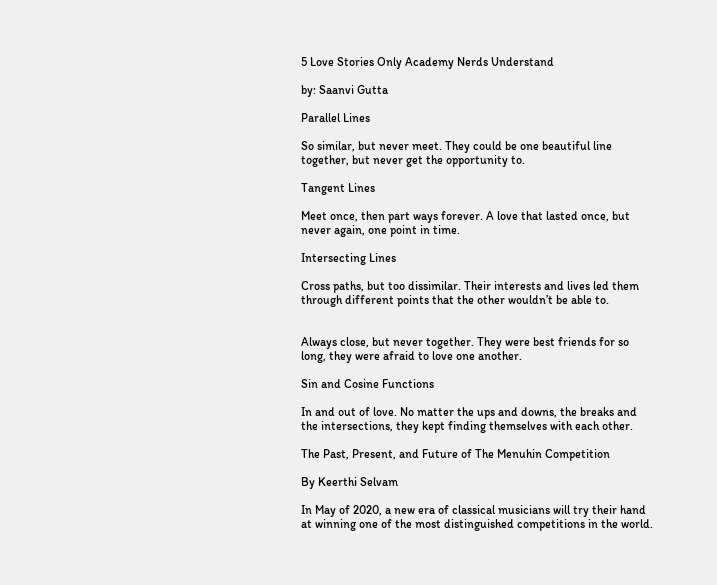5 Love Stories Only Academy Nerds Understand

by: Saanvi Gutta

Parallel Lines

So similar, but never meet. They could be one beautiful line together, but never get the opportunity to.

Tangent Lines

Meet once, then part ways forever. A love that lasted once, but never again, one point in time.

Intersecting Lines

Cross paths, but too dissimilar. Their interests and lives led them through different points that the other wouldn’t be able to.


Always close, but never together. They were best friends for so long, they were afraid to love one another.

Sin and Cosine Functions

In and out of love. No matter the ups and downs, the breaks and the intersections, they kept finding themselves with each other.

The Past, Present, and Future of The Menuhin Competition

By Keerthi Selvam

In May of 2020, a new era of classical musicians will try their hand at winning one of the most distinguished competitions in the world.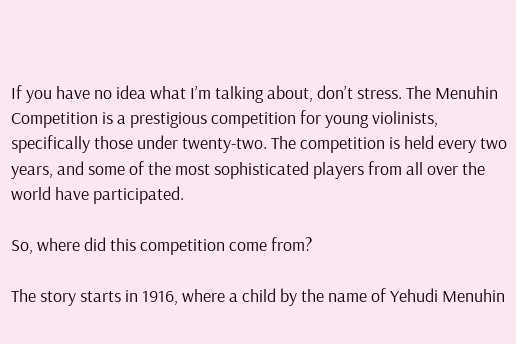If you have no idea what I’m talking about, don’t stress. The Menuhin Competition is a prestigious competition for young violinists, specifically those under twenty-two. The competition is held every two years, and some of the most sophisticated players from all over the world have participated.

So, where did this competition come from?

The story starts in 1916, where a child by the name of Yehudi Menuhin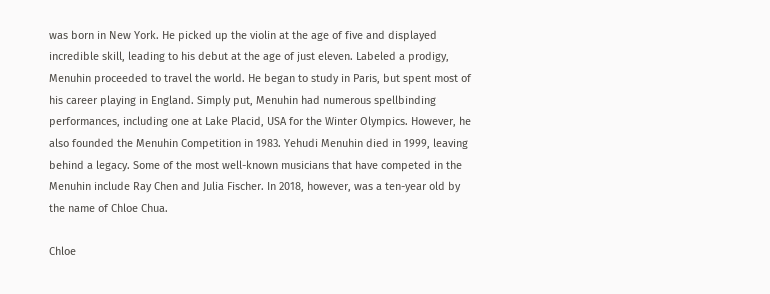was born in New York. He picked up the violin at the age of five and displayed incredible skill, leading to his debut at the age of just eleven. Labeled a prodigy, Menuhin proceeded to travel the world. He began to study in Paris, but spent most of his career playing in England. Simply put, Menuhin had numerous spellbinding performances, including one at Lake Placid, USA for the Winter Olympics. However, he also founded the Menuhin Competition in 1983. Yehudi Menuhin died in 1999, leaving behind a legacy. Some of the most well-known musicians that have competed in the Menuhin include Ray Chen and Julia Fischer. In 2018, however, was a ten-year old by the name of Chloe Chua.

Chloe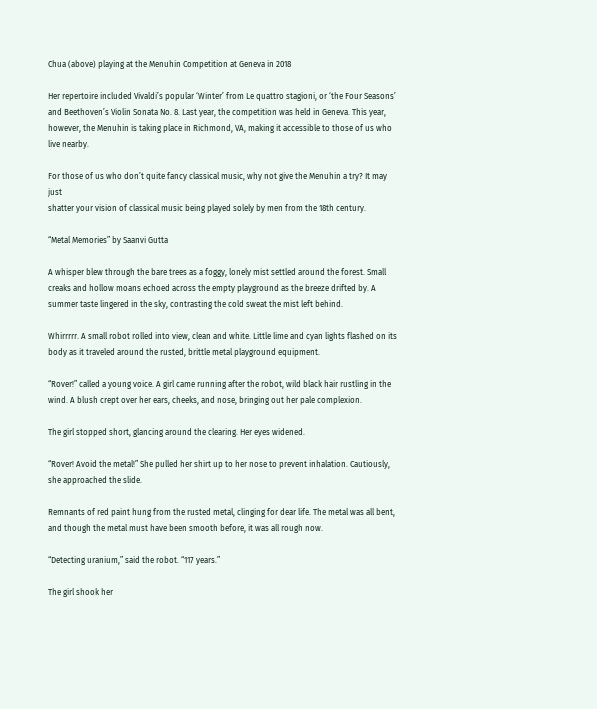Chua (above) playing at the Menuhin Competition at Geneva in 2018

Her repertoire included Vivaldi’s popular ‘Winter’ from Le quattro stagioni, or ‘the Four Seasons’ and Beethoven’s Violin Sonata No. 8. Last year, the competition was held in Geneva. This year, however, the Menuhin is taking place in Richmond, VA, making it accessible to those of us who
live nearby.

For those of us who don’t quite fancy classical music, why not give the Menuhin a try? It may just
shatter your vision of classical music being played solely by men from the 18th century.

“Metal Memories” by Saanvi Gutta

A whisper blew through the bare trees as a foggy, lonely mist settled around the forest. Small creaks and hollow moans echoed across the empty playground as the breeze drifted by. A summer taste lingered in the sky, contrasting the cold sweat the mist left behind.

Whirrrrr. A small robot rolled into view, clean and white. Little lime and cyan lights flashed on its body as it traveled around the rusted, brittle metal playground equipment.

“Rover!” called a young voice. A girl came running after the robot, wild black hair rustling in the wind. A blush crept over her ears, cheeks, and nose, bringing out her pale complexion.

The girl stopped short, glancing around the clearing. Her eyes widened.

“Rover! Avoid the metal!” She pulled her shirt up to her nose to prevent inhalation. Cautiously, she approached the slide.

Remnants of red paint hung from the rusted metal, clinging for dear life. The metal was all bent, and though the metal must have been smooth before, it was all rough now.

“Detecting uranium,” said the robot. “117 years.”

The girl shook her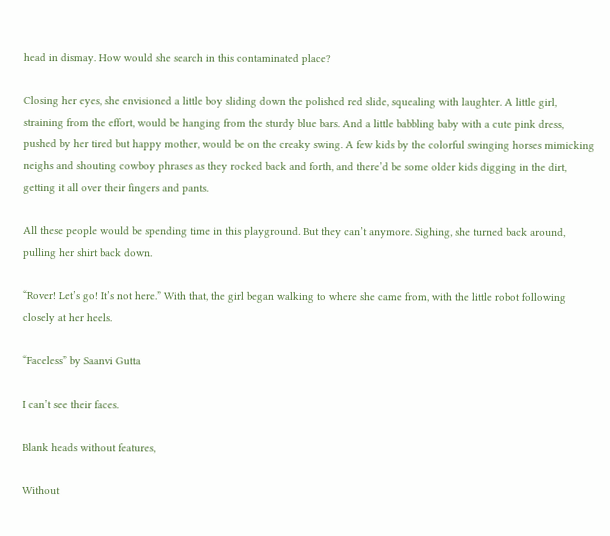head in dismay. How would she search in this contaminated place?

Closing her eyes, she envisioned a little boy sliding down the polished red slide, squealing with laughter. A little girl, straining from the effort, would be hanging from the sturdy blue bars. And a little babbling baby with a cute pink dress, pushed by her tired but happy mother, would be on the creaky swing. A few kids by the colorful swinging horses mimicking neighs and shouting cowboy phrases as they rocked back and forth, and there’d be some older kids digging in the dirt, getting it all over their fingers and pants.

All these people would be spending time in this playground. But they can’t anymore. Sighing, she turned back around, pulling her shirt back down.

“Rover! Let’s go! It’s not here.” With that, the girl began walking to where she came from, with the little robot following closely at her heels.

“Faceless” by Saanvi Gutta

I can’t see their faces.

Blank heads without features,

Without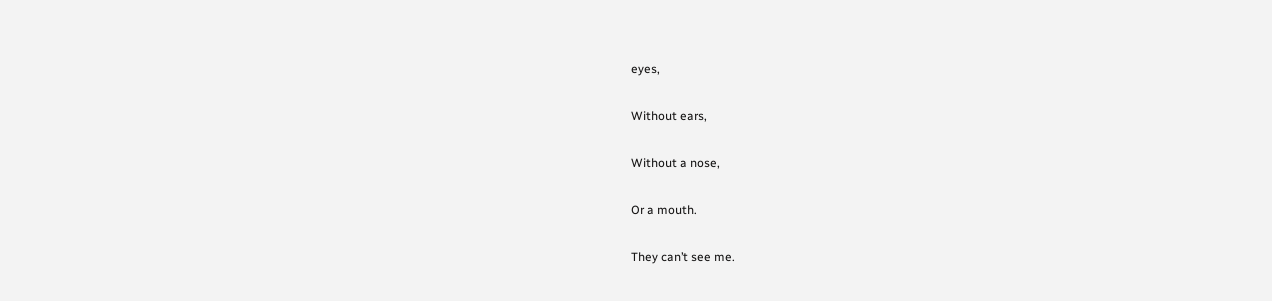eyes,

Without ears,

Without a nose,

Or a mouth.

They can’t see me.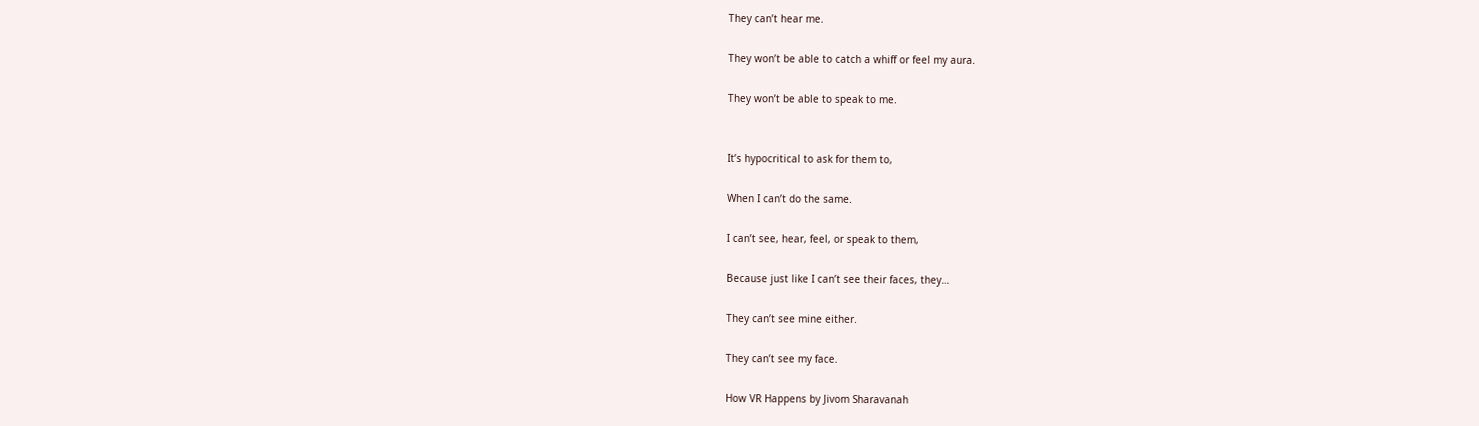They can’t hear me.

They won’t be able to catch a whiff or feel my aura.

They won’t be able to speak to me.


It’s hypocritical to ask for them to,

When I can’t do the same.

I can’t see, hear, feel, or speak to them,

Because just like I can’t see their faces, they…

They can’t see mine either.

They can’t see my face.

How VR Happens by Jivom Sharavanah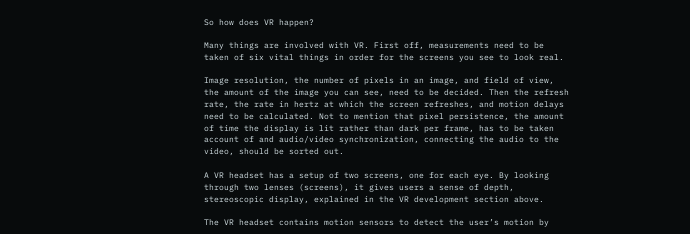So how does VR happen?

Many things are involved with VR. First off, measurements need to be taken of six vital things in order for the screens you see to look real.

Image resolution, the number of pixels in an image, and field of view, the amount of the image you can see, need to be decided. Then the refresh rate, the rate in hertz at which the screen refreshes, and motion delays need to be calculated. Not to mention that pixel persistence, the amount of time the display is lit rather than dark per frame, has to be taken account of and audio/video synchronization, connecting the audio to the video, should be sorted out.

A VR headset has a setup of two screens, one for each eye. By looking through two lenses (screens), it gives users a sense of depth, stereoscopic display, explained in the VR development section above.

The VR headset contains motion sensors to detect the user’s motion by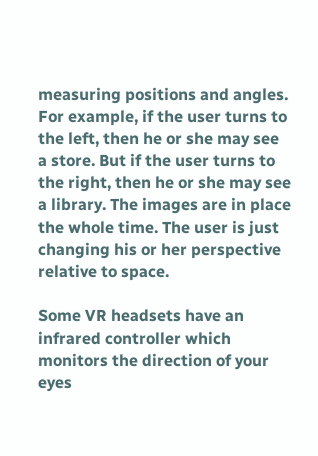measuring positions and angles. For example, if the user turns to the left, then he or she may see a store. But if the user turns to the right, then he or she may see a library. The images are in place the whole time. The user is just changing his or her perspective relative to space.

Some VR headsets have an infrared controller which monitors the direction of your eyes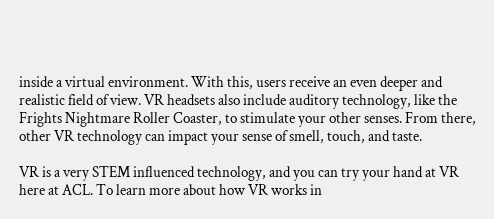inside a virtual environment. With this, users receive an even deeper and realistic field of view. VR headsets also include auditory technology, like the Frights Nightmare Roller Coaster, to stimulate your other senses. From there, other VR technology can impact your sense of smell, touch, and taste.

VR is a very STEM influenced technology, and you can try your hand at VR here at ACL. To learn more about how VR works in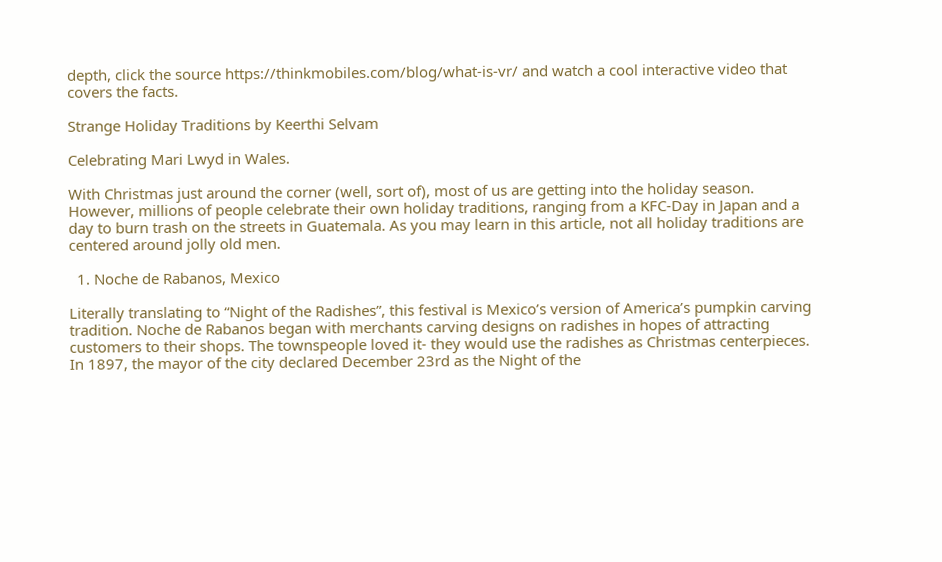depth, click the source https://thinkmobiles.com/blog/what-is-vr/ and watch a cool interactive video that covers the facts.

Strange Holiday Traditions by Keerthi Selvam

Celebrating Mari Lwyd in Wales.

With Christmas just around the corner (well, sort of), most of us are getting into the holiday season. However, millions of people celebrate their own holiday traditions, ranging from a KFC-Day in Japan and a day to burn trash on the streets in Guatemala. As you may learn in this article, not all holiday traditions are centered around jolly old men.

  1. Noche de Rabanos, Mexico

Literally translating to “Night of the Radishes”, this festival is Mexico’s version of America’s pumpkin carving tradition. Noche de Rabanos began with merchants carving designs on radishes in hopes of attracting customers to their shops. The townspeople loved it- they would use the radishes as Christmas centerpieces. In 1897, the mayor of the city declared December 23rd as the Night of the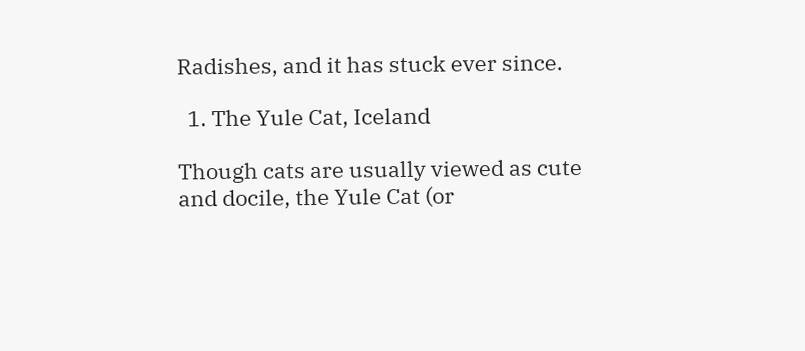Radishes, and it has stuck ever since.

  1. The Yule Cat, Iceland

Though cats are usually viewed as cute and docile, the Yule Cat (or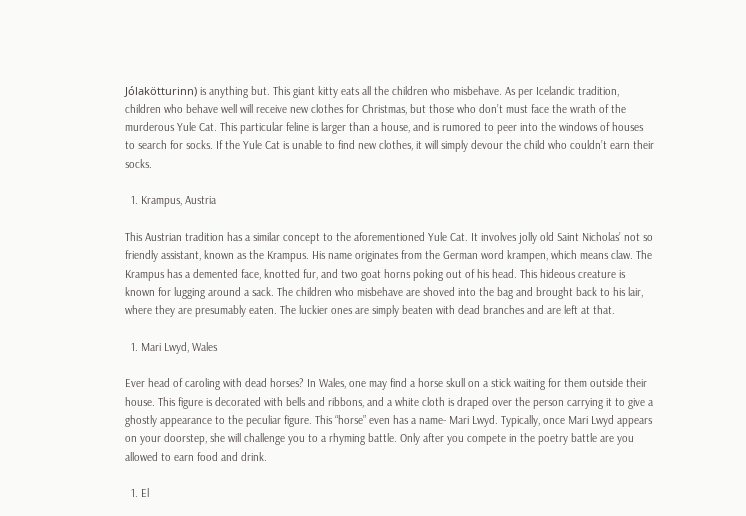Jólakötturinn) is anything but. This giant kitty eats all the children who misbehave. As per Icelandic tradition, children who behave well will receive new clothes for Christmas, but those who don’t must face the wrath of the murderous Yule Cat. This particular feline is larger than a house, and is rumored to peer into the windows of houses to search for socks. If the Yule Cat is unable to find new clothes, it will simply devour the child who couldn’t earn their socks.

  1. Krampus, Austria

This Austrian tradition has a similar concept to the aforementioned Yule Cat. It involves jolly old Saint Nicholas’ not so friendly assistant, known as the Krampus. His name originates from the German word krampen, which means claw. The Krampus has a demented face, knotted fur, and two goat horns poking out of his head. This hideous creature is known for lugging around a sack. The children who misbehave are shoved into the bag and brought back to his lair, where they are presumably eaten. The luckier ones are simply beaten with dead branches and are left at that.

  1. Mari Lwyd, Wales

Ever head of caroling with dead horses? In Wales, one may find a horse skull on a stick waiting for them outside their house. This figure is decorated with bells and ribbons, and a white cloth is draped over the person carrying it to give a ghostly appearance to the peculiar figure. This “horse” even has a name- Mari Lwyd. Typically, once Mari Lwyd appears on your doorstep, she will challenge you to a rhyming battle. Only after you compete in the poetry battle are you allowed to earn food and drink.

  1. El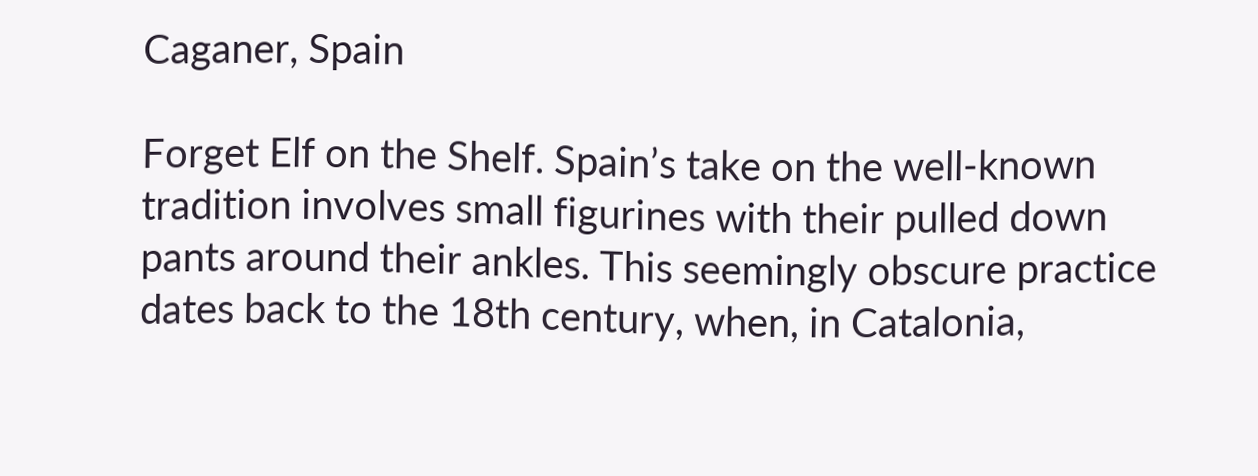Caganer, Spain

Forget Elf on the Shelf. Spain’s take on the well-known tradition involves small figurines with their pulled down pants around their ankles. This seemingly obscure practice dates back to the 18th century, when, in Catalonia,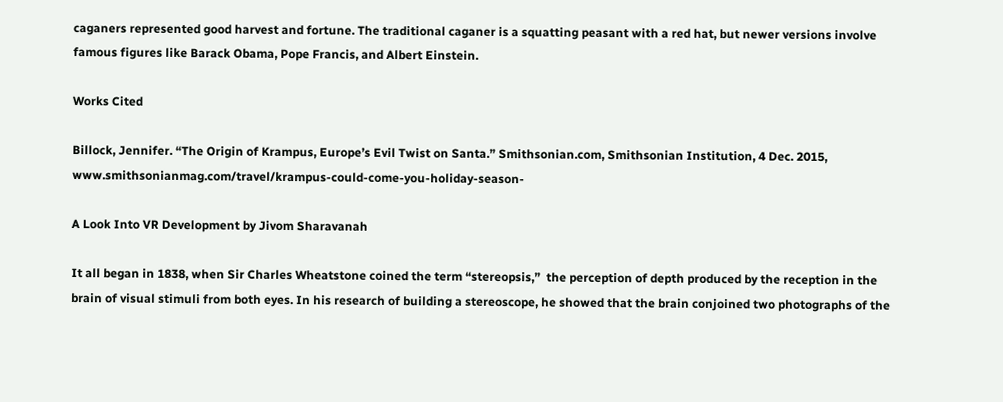caganers represented good harvest and fortune. The traditional caganer is a squatting peasant with a red hat, but newer versions involve famous figures like Barack Obama, Pope Francis, and Albert Einstein.

Works Cited

Billock, Jennifer. “The Origin of Krampus, Europe’s Evil Twist on Santa.” Smithsonian.com, Smithsonian Institution, 4 Dec. 2015, www.smithsonianmag.com/travel/krampus-could-come-you-holiday-season-

A Look Into VR Development by Jivom Sharavanah

It all began in 1838, when Sir Charles Wheatstone coined the term “stereopsis,”  the perception of depth produced by the reception in the brain of visual stimuli from both eyes. In his research of building a stereoscope, he showed that the brain conjoined two photographs of the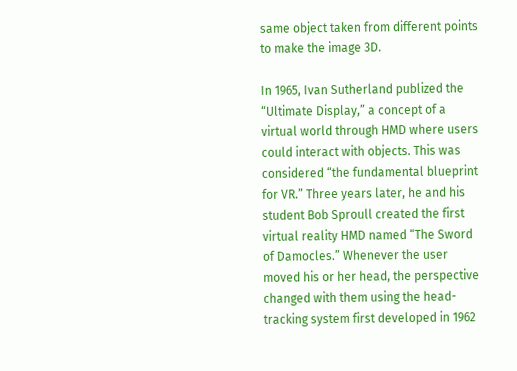same object taken from different points to make the image 3D.

In 1965, Ivan Sutherland publized the “Ultimate Display,” a concept of a virtual world through HMD where users could interact with objects. This was considered “the fundamental blueprint for VR.” Three years later, he and his student Bob Sproull created the first virtual reality HMD named “The Sword of Damocles.” Whenever the user moved his or her head, the perspective changed with them using the head-tracking system first developed in 1962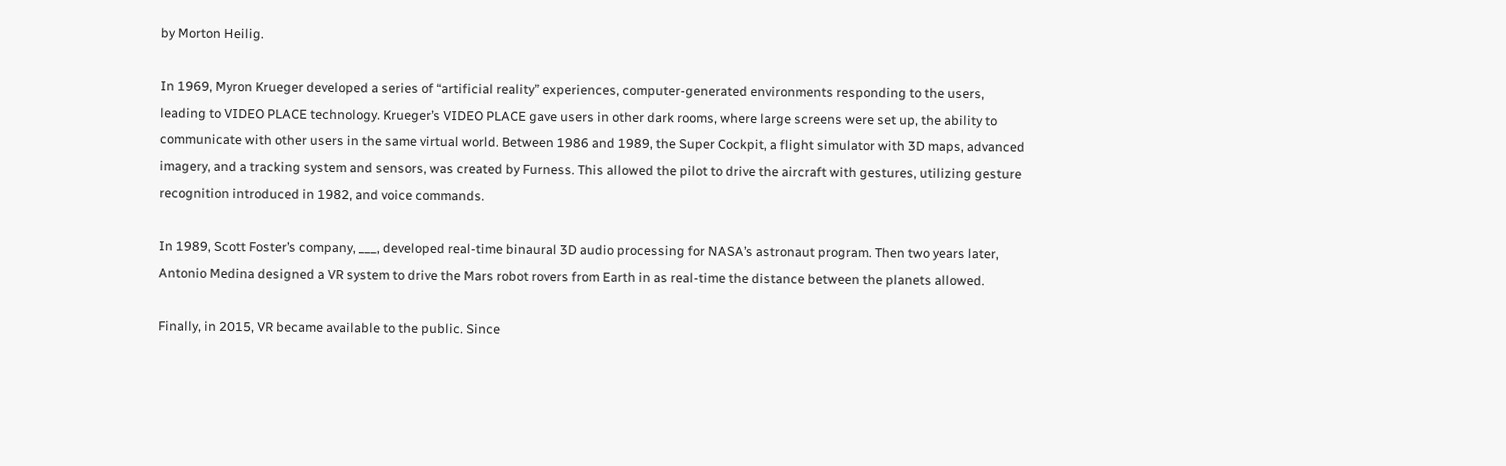by Morton Heilig.

In 1969, Myron Krueger developed a series of “artificial reality” experiences, computer-generated environments responding to the users, leading to VIDEO PLACE technology. Krueger’s VIDEO PLACE gave users in other dark rooms, where large screens were set up, the ability to communicate with other users in the same virtual world. Between 1986 and 1989, the Super Cockpit, a flight simulator with 3D maps, advanced imagery, and a tracking system and sensors, was created by Furness. This allowed the pilot to drive the aircraft with gestures, utilizing gesture recognition introduced in 1982, and voice commands.

In 1989, Scott Foster’s company, ___, developed real-time binaural 3D audio processing for NASA’s astronaut program. Then two years later, Antonio Medina designed a VR system to drive the Mars robot rovers from Earth in as real-time the distance between the planets allowed.

Finally, in 2015, VR became available to the public. Since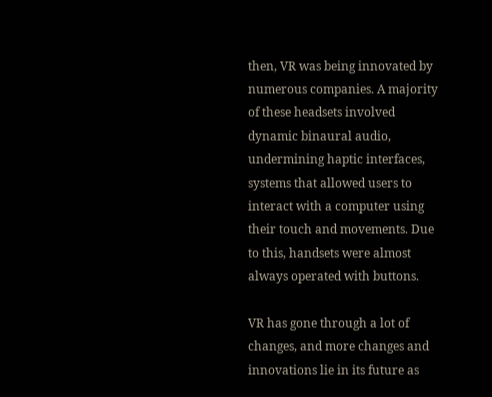then, VR was being innovated by numerous companies. A majority of these headsets involved dynamic binaural audio, undermining haptic interfaces, systems that allowed users to interact with a computer using their touch and movements. Due to this, handsets were almost always operated with buttons.

VR has gone through a lot of changes, and more changes and innovations lie in its future as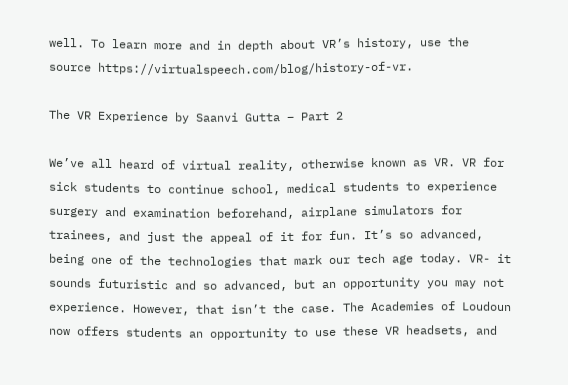well. To learn more and in depth about VR’s history, use the source https://virtualspeech.com/blog/history-of-vr.

The VR Experience by Saanvi Gutta – Part 2

We’ve all heard of virtual reality, otherwise known as VR. VR for sick students to continue school, medical students to experience surgery and examination beforehand, airplane simulators for trainees, and just the appeal of it for fun. It’s so advanced, being one of the technologies that mark our tech age today. VR- it sounds futuristic and so advanced, but an opportunity you may not experience. However, that isn’t the case. The Academies of Loudoun now offers students an opportunity to use these VR headsets, and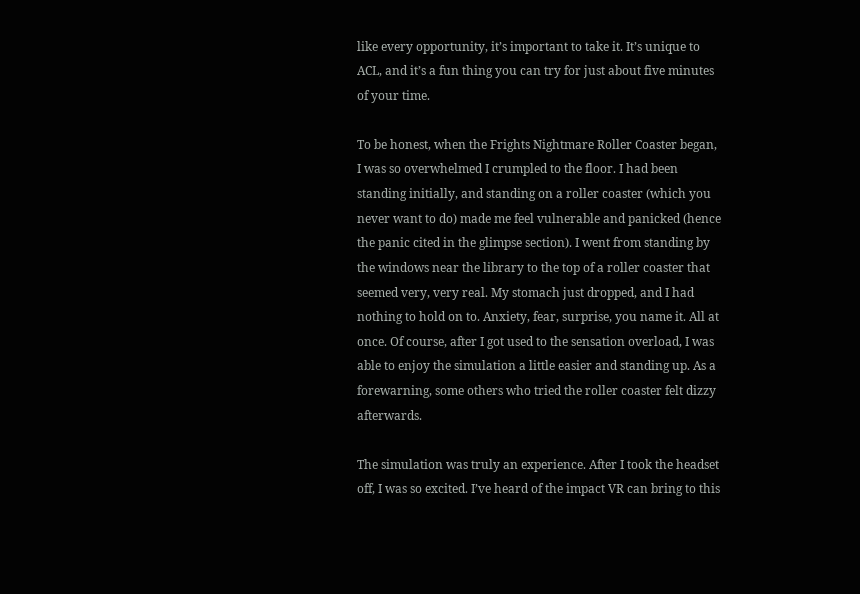like every opportunity, it’s important to take it. It’s unique to ACL, and it’s a fun thing you can try for just about five minutes of your time.

To be honest, when the Frights Nightmare Roller Coaster began, I was so overwhelmed I crumpled to the floor. I had been standing initially, and standing on a roller coaster (which you never want to do) made me feel vulnerable and panicked (hence the panic cited in the glimpse section). I went from standing by the windows near the library to the top of a roller coaster that seemed very, very real. My stomach just dropped, and I had nothing to hold on to. Anxiety, fear, surprise, you name it. All at once. Of course, after I got used to the sensation overload, I was able to enjoy the simulation a little easier and standing up. As a forewarning, some others who tried the roller coaster felt dizzy afterwards.

The simulation was truly an experience. After I took the headset off, I was so excited. I’ve heard of the impact VR can bring to this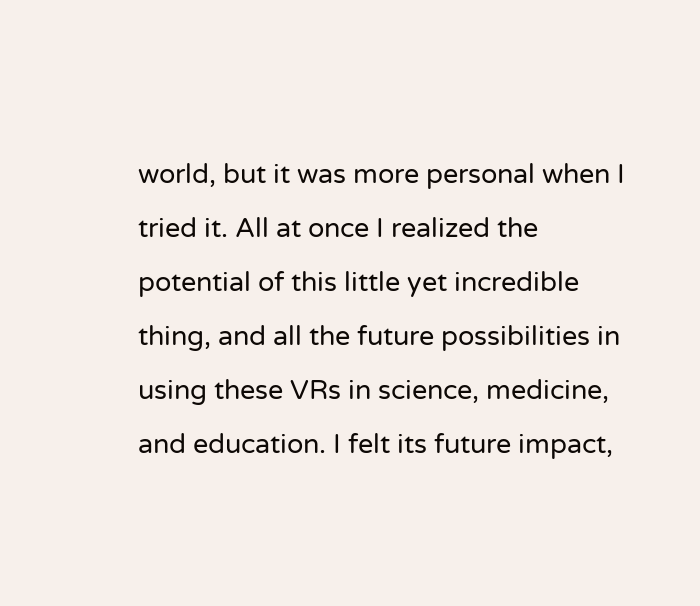world, but it was more personal when I tried it. All at once I realized the potential of this little yet incredible thing, and all the future possibilities in using these VRs in science, medicine, and education. I felt its future impact,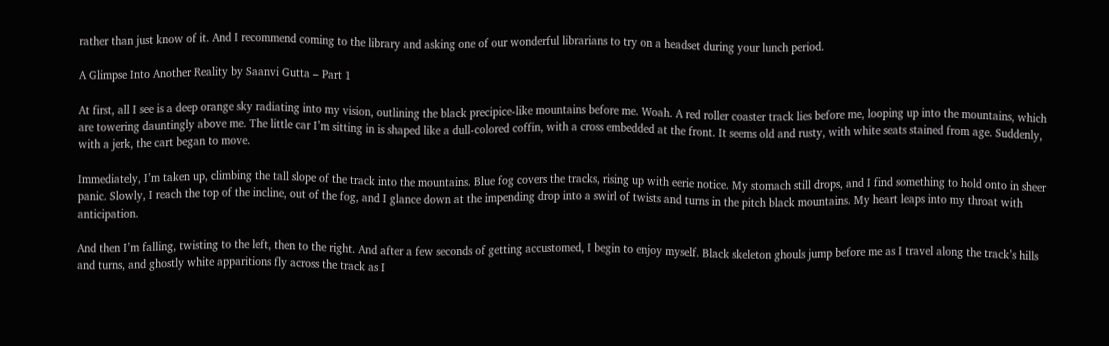rather than just know of it. And I recommend coming to the library and asking one of our wonderful librarians to try on a headset during your lunch period.

A Glimpse Into Another Reality by Saanvi Gutta – Part 1

At first, all I see is a deep orange sky radiating into my vision, outlining the black precipice-like mountains before me. Woah. A red roller coaster track lies before me, looping up into the mountains, which are towering dauntingly above me. The little car I’m sitting in is shaped like a dull-colored coffin, with a cross embedded at the front. It seems old and rusty, with white seats stained from age. Suddenly, with a jerk, the cart began to move.

Immediately, I’m taken up, climbing the tall slope of the track into the mountains. Blue fog covers the tracks, rising up with eerie notice. My stomach still drops, and I find something to hold onto in sheer panic. Slowly, I reach the top of the incline, out of the fog, and I glance down at the impending drop into a swirl of twists and turns in the pitch black mountains. My heart leaps into my throat with anticipation.

And then I’m falling, twisting to the left, then to the right. And after a few seconds of getting accustomed, I begin to enjoy myself. Black skeleton ghouls jump before me as I travel along the track’s hills and turns, and ghostly white apparitions fly across the track as I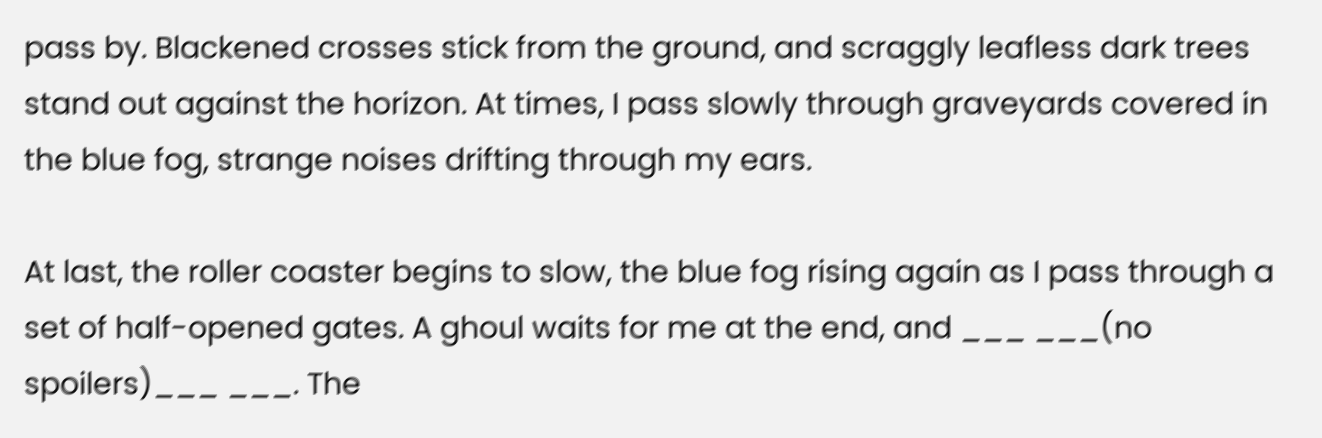pass by. Blackened crosses stick from the ground, and scraggly leafless dark trees stand out against the horizon. At times, I pass slowly through graveyards covered in the blue fog, strange noises drifting through my ears.

At last, the roller coaster begins to slow, the blue fog rising again as I pass through a set of half-opened gates. A ghoul waits for me at the end, and ___ ___(no spoilers)___ ___. The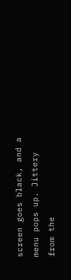screen goes black, and a menu pops up. Jittery from the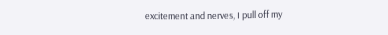excitement and nerves, I pull off my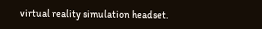virtual reality simulation headset.